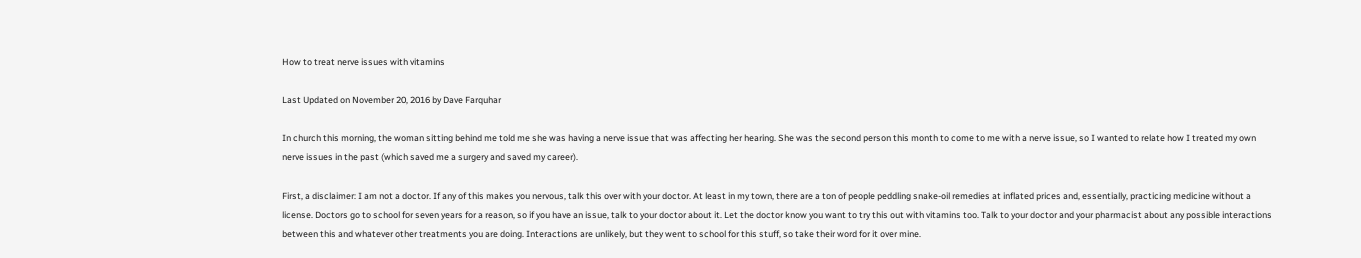How to treat nerve issues with vitamins

Last Updated on November 20, 2016 by Dave Farquhar

In church this morning, the woman sitting behind me told me she was having a nerve issue that was affecting her hearing. She was the second person this month to come to me with a nerve issue, so I wanted to relate how I treated my own nerve issues in the past (which saved me a surgery and saved my career).

First, a disclaimer: I am not a doctor. If any of this makes you nervous, talk this over with your doctor. At least in my town, there are a ton of people peddling snake-oil remedies at inflated prices and, essentially, practicing medicine without a license. Doctors go to school for seven years for a reason, so if you have an issue, talk to your doctor about it. Let the doctor know you want to try this out with vitamins too. Talk to your doctor and your pharmacist about any possible interactions between this and whatever other treatments you are doing. Interactions are unlikely, but they went to school for this stuff, so take their word for it over mine.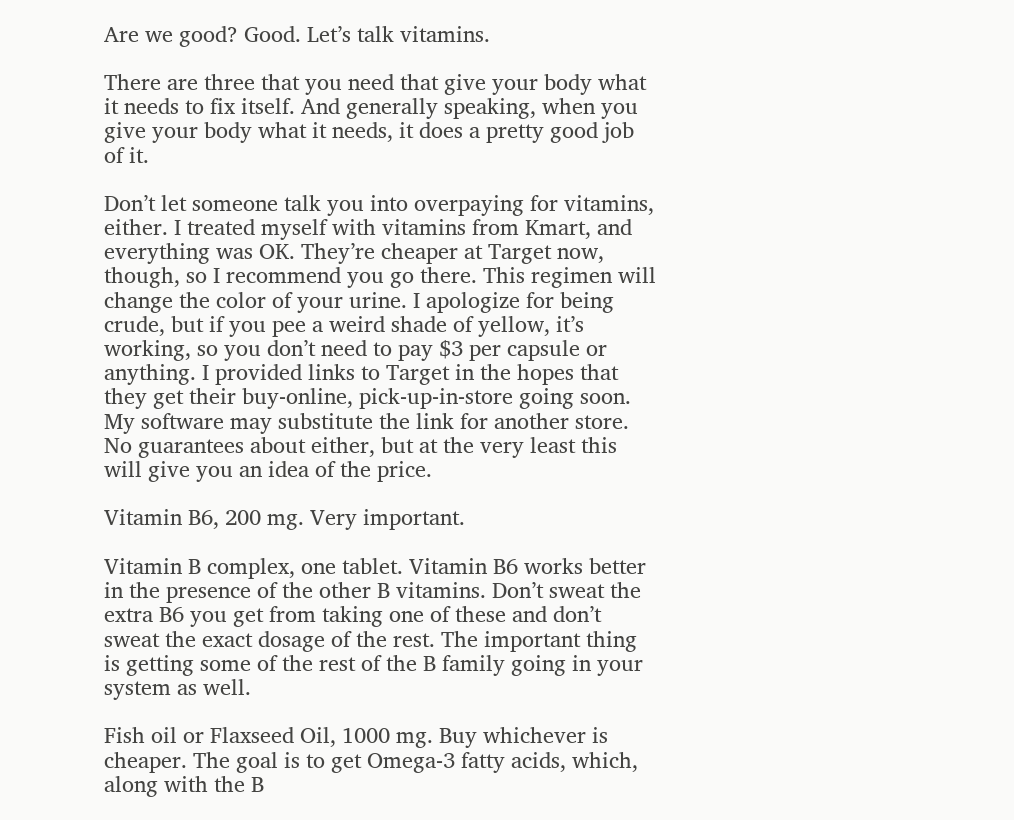Are we good? Good. Let’s talk vitamins.

There are three that you need that give your body what it needs to fix itself. And generally speaking, when you give your body what it needs, it does a pretty good job of it.

Don’t let someone talk you into overpaying for vitamins, either. I treated myself with vitamins from Kmart, and everything was OK. They’re cheaper at Target now, though, so I recommend you go there. This regimen will change the color of your urine. I apologize for being crude, but if you pee a weird shade of yellow, it’s working, so you don’t need to pay $3 per capsule or anything. I provided links to Target in the hopes that they get their buy-online, pick-up-in-store going soon. My software may substitute the link for another store. No guarantees about either, but at the very least this will give you an idea of the price.

Vitamin B6, 200 mg. Very important.

Vitamin B complex, one tablet. Vitamin B6 works better in the presence of the other B vitamins. Don’t sweat the extra B6 you get from taking one of these and don’t sweat the exact dosage of the rest. The important thing is getting some of the rest of the B family going in your system as well.

Fish oil or Flaxseed Oil, 1000 mg. Buy whichever is cheaper. The goal is to get Omega-3 fatty acids, which, along with the B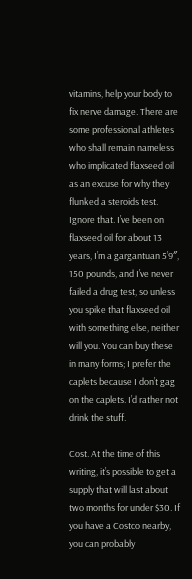vitamins, help your body to fix nerve damage. There are some professional athletes who shall remain nameless who implicated flaxseed oil as an excuse for why they flunked a steroids test. Ignore that. I’ve been on flaxseed oil for about 13 years, I’m a gargantuan 5’9″, 150 pounds, and I’ve never failed a drug test, so unless you spike that flaxseed oil with something else, neither will you. You can buy these in many forms; I prefer the caplets because I don’t gag on the caplets. I’d rather not drink the stuff.

Cost. At the time of this writing, it’s possible to get a supply that will last about two months for under $30. If you have a Costco nearby, you can probably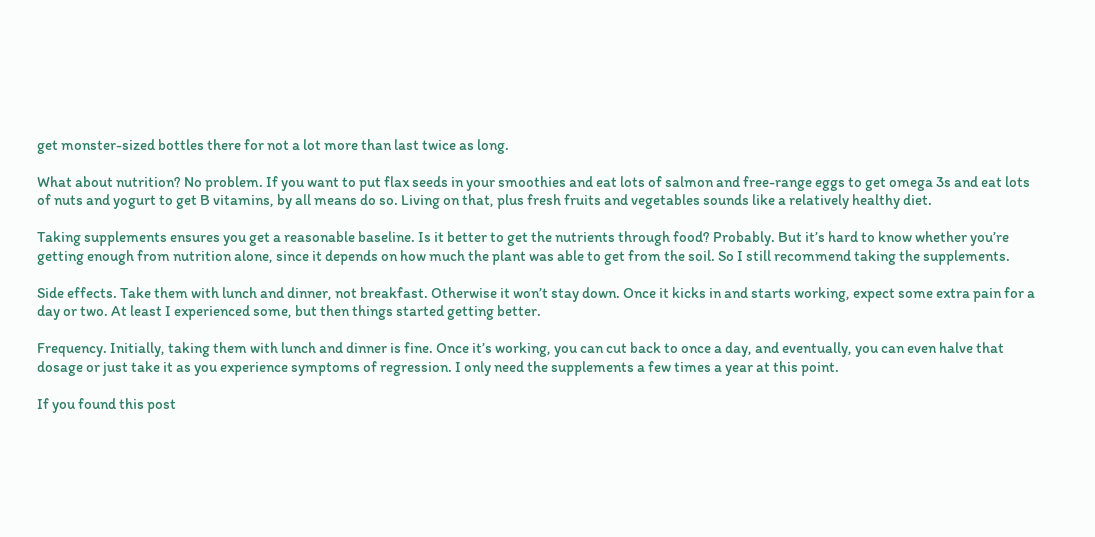get monster-sized bottles there for not a lot more than last twice as long.

What about nutrition? No problem. If you want to put flax seeds in your smoothies and eat lots of salmon and free-range eggs to get omega 3s and eat lots of nuts and yogurt to get B vitamins, by all means do so. Living on that, plus fresh fruits and vegetables sounds like a relatively healthy diet.

Taking supplements ensures you get a reasonable baseline. Is it better to get the nutrients through food? Probably. But it’s hard to know whether you’re getting enough from nutrition alone, since it depends on how much the plant was able to get from the soil. So I still recommend taking the supplements.

Side effects. Take them with lunch and dinner, not breakfast. Otherwise it won’t stay down. Once it kicks in and starts working, expect some extra pain for a day or two. At least I experienced some, but then things started getting better.

Frequency. Initially, taking them with lunch and dinner is fine. Once it’s working, you can cut back to once a day, and eventually, you can even halve that dosage or just take it as you experience symptoms of regression. I only need the supplements a few times a year at this point.

If you found this post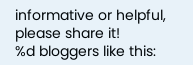informative or helpful, please share it!
%d bloggers like this: